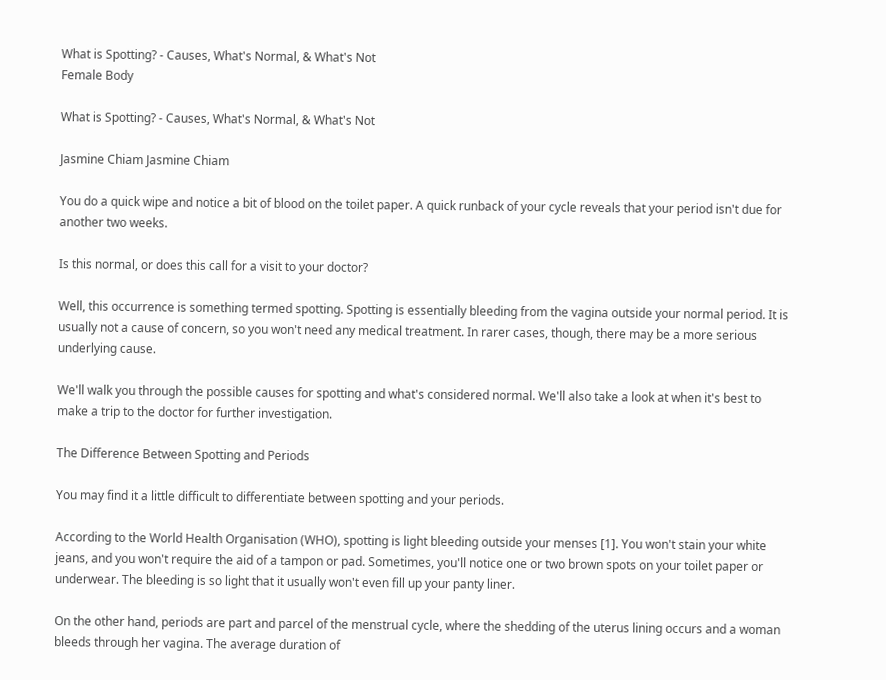What is Spotting? - Causes, What's Normal, & What's Not
Female Body

What is Spotting? - Causes, What's Normal, & What's Not

Jasmine Chiam Jasmine Chiam

You do a quick wipe and notice a bit of blood on the toilet paper. A quick runback of your cycle reveals that your period isn't due for another two weeks.

Is this normal, or does this call for a visit to your doctor?

Well, this occurrence is something termed spotting. Spotting is essentially bleeding from the vagina outside your normal period. It is usually not a cause of concern, so you won't need any medical treatment. In rarer cases, though, there may be a more serious underlying cause.

We'll walk you through the possible causes for spotting and what's considered normal. We'll also take a look at when it's best to make a trip to the doctor for further investigation.

The Difference Between Spotting and Periods

You may find it a little difficult to differentiate between spotting and your periods.

According to the World Health Organisation (WHO), spotting is light bleeding outside your menses [1]. You won't stain your white jeans, and you won't require the aid of a tampon or pad. Sometimes, you'll notice one or two brown spots on your toilet paper or underwear. The bleeding is so light that it usually won't even fill up your panty liner.

On the other hand, periods are part and parcel of the menstrual cycle, where the shedding of the uterus lining occurs and a woman bleeds through her vagina. The average duration of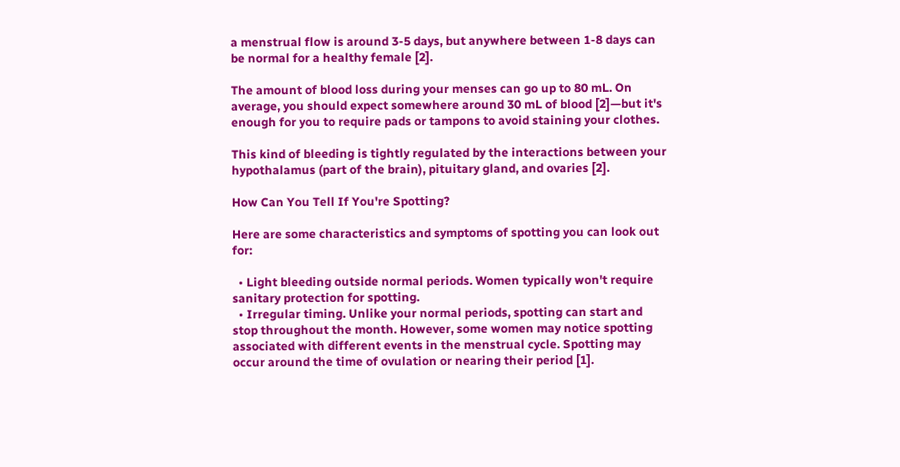a menstrual flow is around 3-5 days, but anywhere between 1-8 days can be normal for a healthy female [2].

The amount of blood loss during your menses can go up to 80 mL. On average, you should expect somewhere around 30 mL of blood [2]—but it's enough for you to require pads or tampons to avoid staining your clothes.

This kind of bleeding is tightly regulated by the interactions between your hypothalamus (part of the brain), pituitary gland, and ovaries [2].

How Can You Tell If You're Spotting?

Here are some characteristics and symptoms of spotting you can look out for:

  • Light bleeding outside normal periods. Women typically won't require sanitary protection for spotting.
  • Irregular timing. Unlike your normal periods, spotting can start and stop throughout the month. However, some women may notice spotting associated with different events in the menstrual cycle. Spotting may occur around the time of ovulation or nearing their period [1].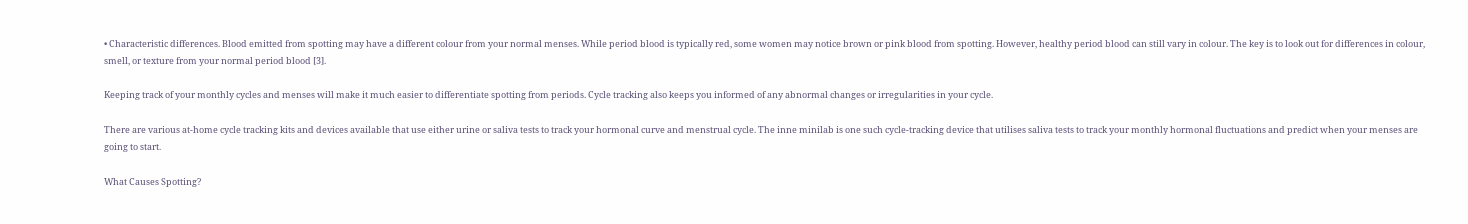• Characteristic differences. Blood emitted from spotting may have a different colour from your normal menses. While period blood is typically red, some women may notice brown or pink blood from spotting. However, healthy period blood can still vary in colour. The key is to look out for differences in colour, smell, or texture from your normal period blood [3].

Keeping track of your monthly cycles and menses will make it much easier to differentiate spotting from periods. Cycle tracking also keeps you informed of any abnormal changes or irregularities in your cycle.

There are various at-home cycle tracking kits and devices available that use either urine or saliva tests to track your hormonal curve and menstrual cycle. The inne minilab is one such cycle-tracking device that utilises saliva tests to track your monthly hormonal fluctuations and predict when your menses are going to start.

What Causes Spotting?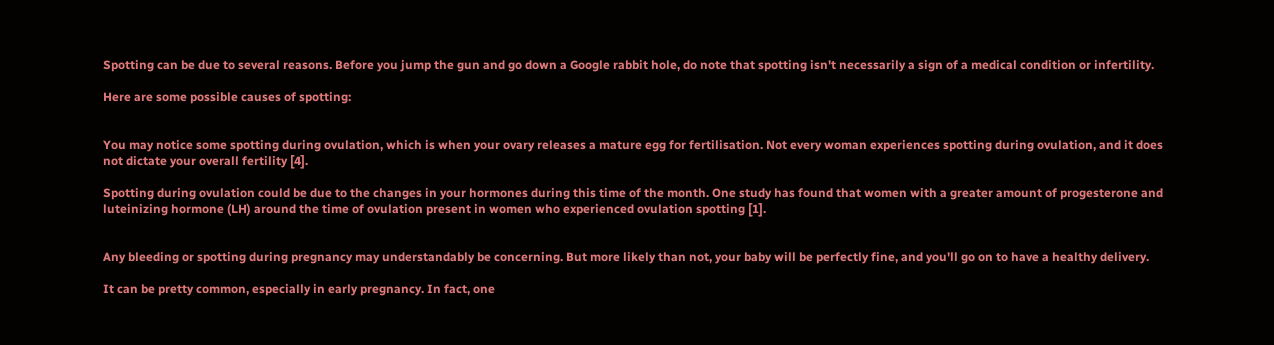Spotting can be due to several reasons. Before you jump the gun and go down a Google rabbit hole, do note that spotting isn't necessarily a sign of a medical condition or infertility.

Here are some possible causes of spotting:


You may notice some spotting during ovulation, which is when your ovary releases a mature egg for fertilisation. Not every woman experiences spotting during ovulation, and it does not dictate your overall fertility [4].

Spotting during ovulation could be due to the changes in your hormones during this time of the month. One study has found that women with a greater amount of progesterone and luteinizing hormone (LH) around the time of ovulation present in women who experienced ovulation spotting [1].


Any bleeding or spotting during pregnancy may understandably be concerning. But more likely than not, your baby will be perfectly fine, and you'll go on to have a healthy delivery.

It can be pretty common, especially in early pregnancy. In fact, one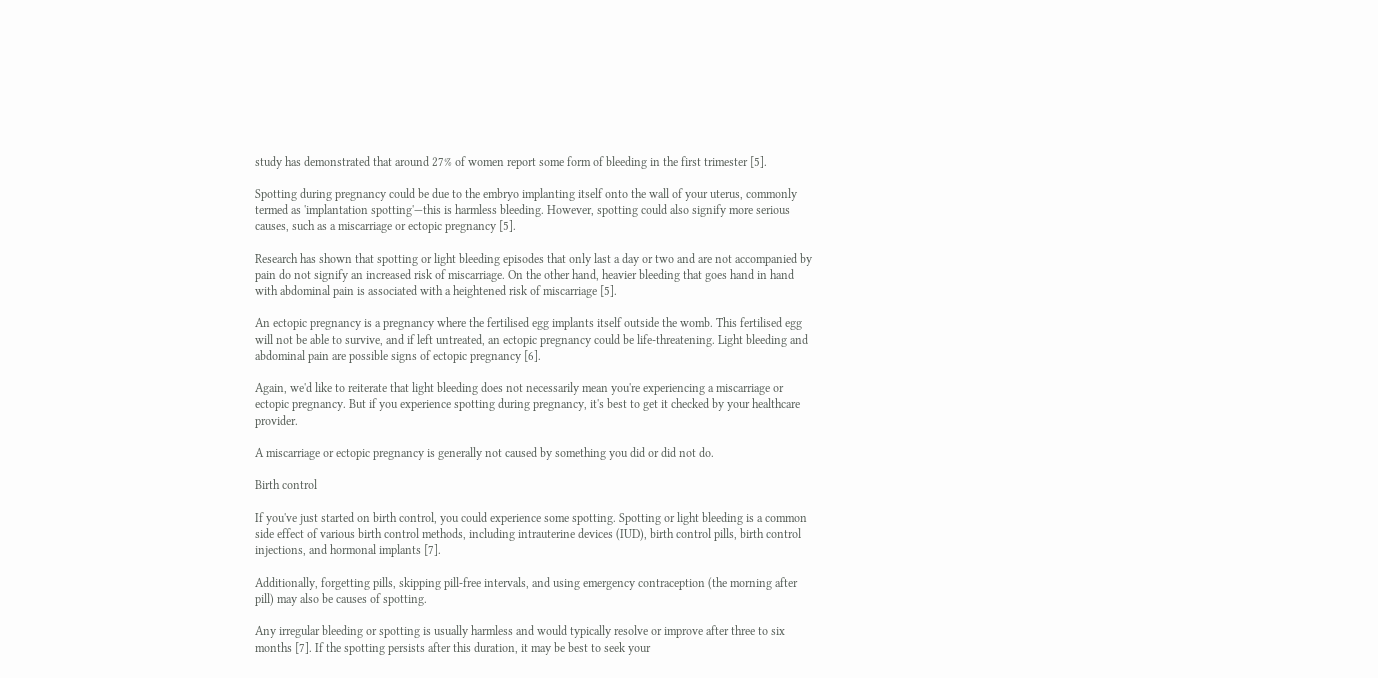study has demonstrated that around 27% of women report some form of bleeding in the first trimester [5].

Spotting during pregnancy could be due to the embryo implanting itself onto the wall of your uterus, commonly termed as 'implantation spotting'—this is harmless bleeding. However, spotting could also signify more serious causes, such as a miscarriage or ectopic pregnancy [5].

Research has shown that spotting or light bleeding episodes that only last a day or two and are not accompanied by pain do not signify an increased risk of miscarriage. On the other hand, heavier bleeding that goes hand in hand with abdominal pain is associated with a heightened risk of miscarriage [5].

An ectopic pregnancy is a pregnancy where the fertilised egg implants itself outside the womb. This fertilised egg will not be able to survive, and if left untreated, an ectopic pregnancy could be life-threatening. Light bleeding and abdominal pain are possible signs of ectopic pregnancy [6].

Again, we'd like to reiterate that light bleeding does not necessarily mean you're experiencing a miscarriage or ectopic pregnancy. But if you experience spotting during pregnancy, it's best to get it checked by your healthcare provider.

A miscarriage or ectopic pregnancy is generally not caused by something you did or did not do.

Birth control

If you've just started on birth control, you could experience some spotting. Spotting or light bleeding is a common side effect of various birth control methods, including intrauterine devices (IUD), birth control pills, birth control injections, and hormonal implants [7].

Additionally, forgetting pills, skipping pill-free intervals, and using emergency contraception (the morning after pill) may also be causes of spotting.

Any irregular bleeding or spotting is usually harmless and would typically resolve or improve after three to six months [7]. If the spotting persists after this duration, it may be best to seek your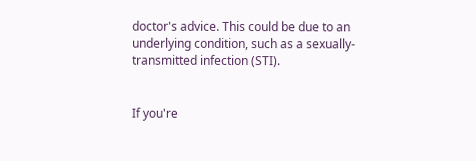doctor's advice. This could be due to an underlying condition, such as a sexually-transmitted infection (STI).


If you're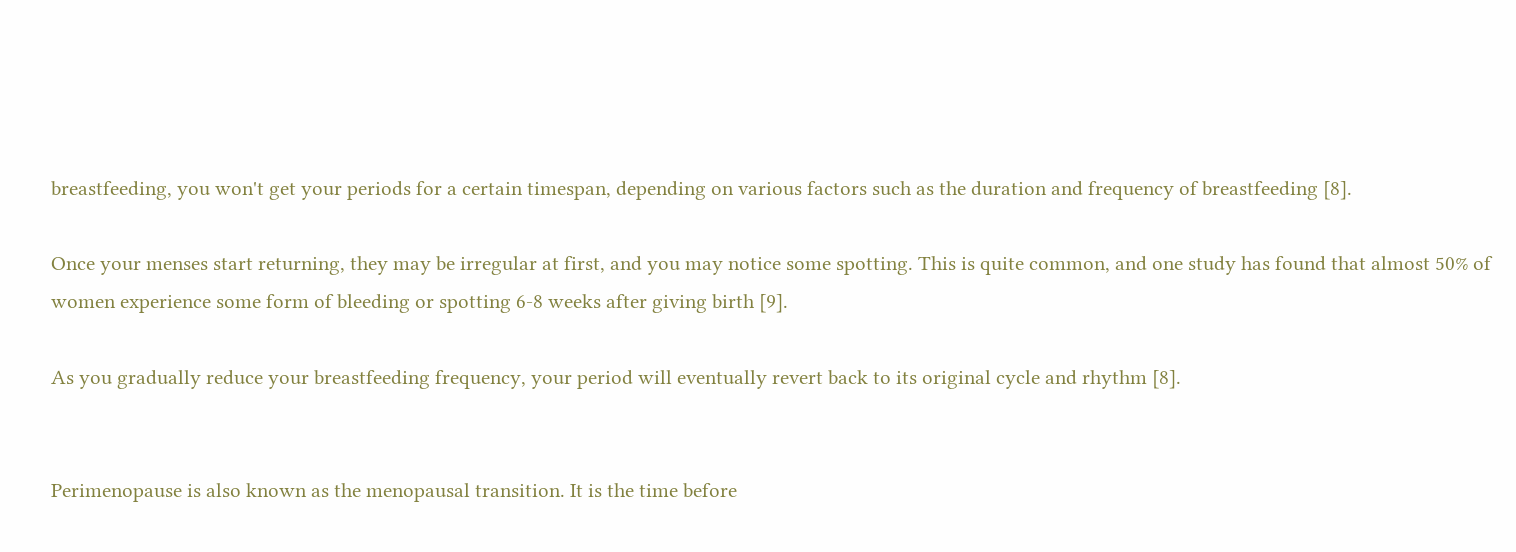breastfeeding, you won't get your periods for a certain timespan, depending on various factors such as the duration and frequency of breastfeeding [8].

Once your menses start returning, they may be irregular at first, and you may notice some spotting. This is quite common, and one study has found that almost 50% of women experience some form of bleeding or spotting 6-8 weeks after giving birth [9].

As you gradually reduce your breastfeeding frequency, your period will eventually revert back to its original cycle and rhythm [8].


Perimenopause is also known as the menopausal transition. It is the time before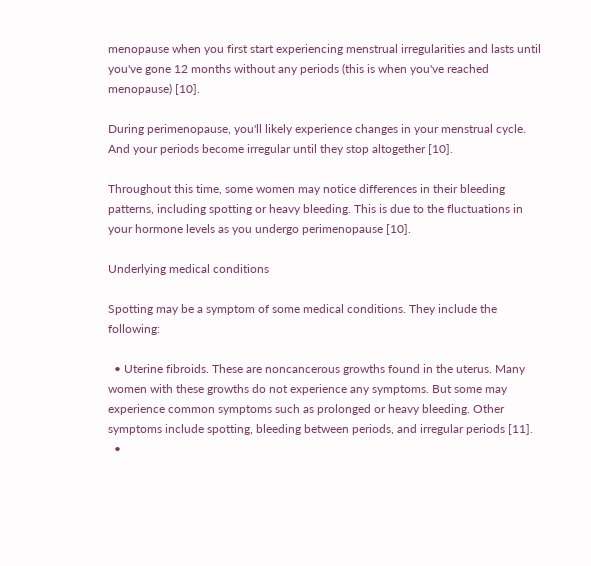menopause when you first start experiencing menstrual irregularities and lasts until you've gone 12 months without any periods (this is when you've reached menopause) [10].

During perimenopause, you'll likely experience changes in your menstrual cycle. And your periods become irregular until they stop altogether [10].

Throughout this time, some women may notice differences in their bleeding patterns, including spotting or heavy bleeding. This is due to the fluctuations in your hormone levels as you undergo perimenopause [10].

Underlying medical conditions

Spotting may be a symptom of some medical conditions. They include the following:

  • Uterine fibroids. These are noncancerous growths found in the uterus. Many women with these growths do not experience any symptoms. But some may experience common symptoms such as prolonged or heavy bleeding. Other symptoms include spotting, bleeding between periods, and irregular periods [11].
  •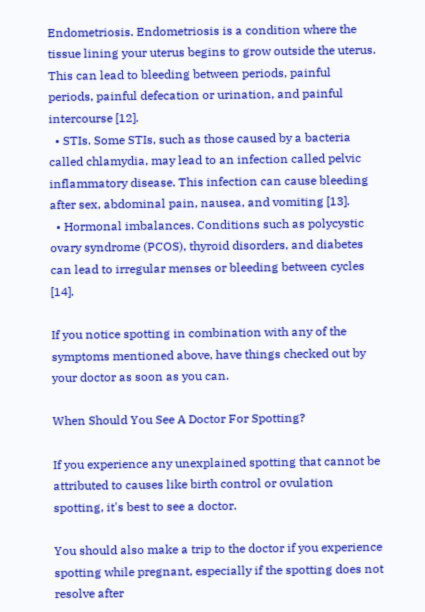Endometriosis. Endometriosis is a condition where the tissue lining your uterus begins to grow outside the uterus. This can lead to bleeding between periods, painful periods, painful defecation or urination, and painful intercourse [12].
  • STIs. Some STIs, such as those caused by a bacteria called chlamydia, may lead to an infection called pelvic inflammatory disease. This infection can cause bleeding after sex, abdominal pain, nausea, and vomiting [13].
  • Hormonal imbalances. Conditions such as polycystic ovary syndrome (PCOS), thyroid disorders, and diabetes can lead to irregular menses or bleeding between cycles [14].

If you notice spotting in combination with any of the symptoms mentioned above, have things checked out by your doctor as soon as you can.

When Should You See A Doctor For Spotting?

If you experience any unexplained spotting that cannot be attributed to causes like birth control or ovulation spotting, it's best to see a doctor.

You should also make a trip to the doctor if you experience spotting while pregnant, especially if the spotting does not resolve after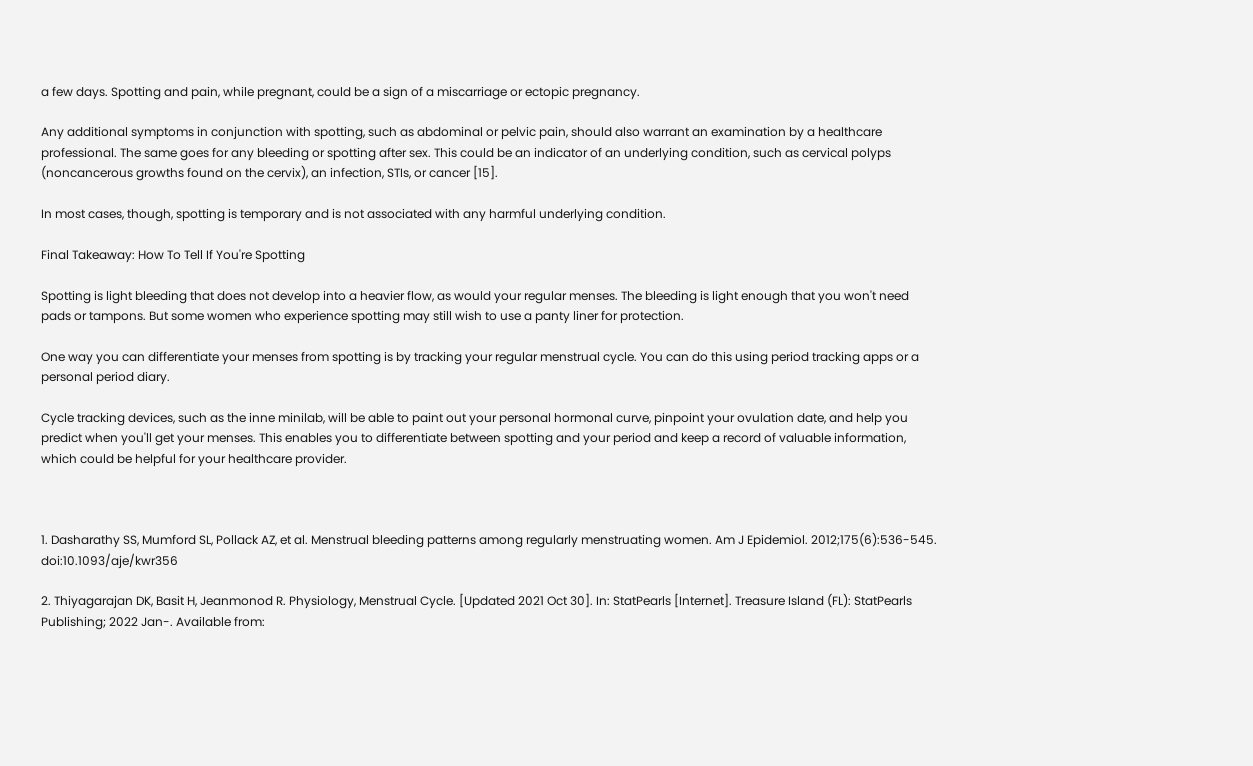a few days. Spotting and pain, while pregnant, could be a sign of a miscarriage or ectopic pregnancy.

Any additional symptoms in conjunction with spotting, such as abdominal or pelvic pain, should also warrant an examination by a healthcare professional. The same goes for any bleeding or spotting after sex. This could be an indicator of an underlying condition, such as cervical polyps (noncancerous growths found on the cervix), an infection, STIs, or cancer [15].

In most cases, though, spotting is temporary and is not associated with any harmful underlying condition.

Final Takeaway: How To Tell If You're Spotting

Spotting is light bleeding that does not develop into a heavier flow, as would your regular menses. The bleeding is light enough that you won't need pads or tampons. But some women who experience spotting may still wish to use a panty liner for protection.

One way you can differentiate your menses from spotting is by tracking your regular menstrual cycle. You can do this using period tracking apps or a personal period diary.

Cycle tracking devices, such as the inne minilab, will be able to paint out your personal hormonal curve, pinpoint your ovulation date, and help you predict when you'll get your menses. This enables you to differentiate between spotting and your period and keep a record of valuable information, which could be helpful for your healthcare provider.



1. Dasharathy SS, Mumford SL, Pollack AZ, et al. Menstrual bleeding patterns among regularly menstruating women. Am J Epidemiol. 2012;175(6):536-545. doi:10.1093/aje/kwr356

2. Thiyagarajan DK, Basit H, Jeanmonod R. Physiology, Menstrual Cycle. [Updated 2021 Oct 30]. In: StatPearls [Internet]. Treasure Island (FL): StatPearls Publishing; 2022 Jan-. Available from: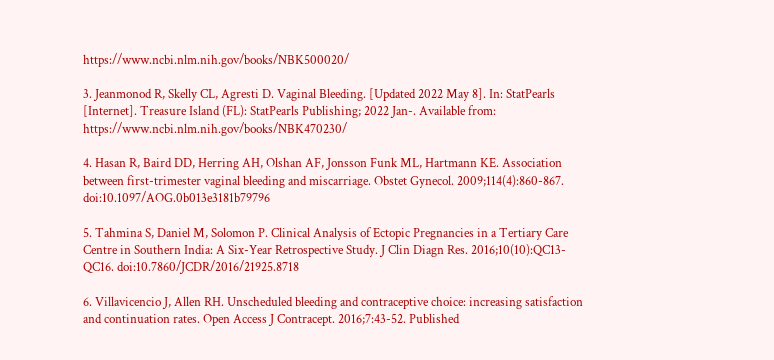https://www.ncbi.nlm.nih.gov/books/NBK500020/

3. Jeanmonod R, Skelly CL, Agresti D. Vaginal Bleeding. [Updated 2022 May 8]. In: StatPearls [Internet]. Treasure Island (FL): StatPearls Publishing; 2022 Jan-. Available from: https://www.ncbi.nlm.nih.gov/books/NBK470230/

4. Hasan R, Baird DD, Herring AH, Olshan AF, Jonsson Funk ML, Hartmann KE. Association between first-trimester vaginal bleeding and miscarriage. Obstet Gynecol. 2009;114(4):860-867. doi:10.1097/AOG.0b013e3181b79796

5. Tahmina S, Daniel M, Solomon P. Clinical Analysis of Ectopic Pregnancies in a Tertiary Care Centre in Southern India: A Six-Year Retrospective Study. J Clin Diagn Res. 2016;10(10):QC13-QC16. doi:10.7860/JCDR/2016/21925.8718

6. Villavicencio J, Allen RH. Unscheduled bleeding and contraceptive choice: increasing satisfaction and continuation rates. Open Access J Contracept. 2016;7:43-52. Published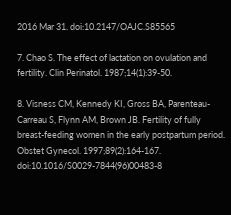2016 Mar 31. doi:10.2147/OAJC.S85565

7. Chao S. The effect of lactation on ovulation and fertility. Clin Perinatol. 1987;14(1):39-50.

8. Visness CM, Kennedy KI, Gross BA, Parenteau-Carreau S, Flynn AM, Brown JB. Fertility of fully breast-feeding women in the early postpartum period. Obstet Gynecol. 1997;89(2):164-167. doi:10.1016/S0029-7844(96)00483-8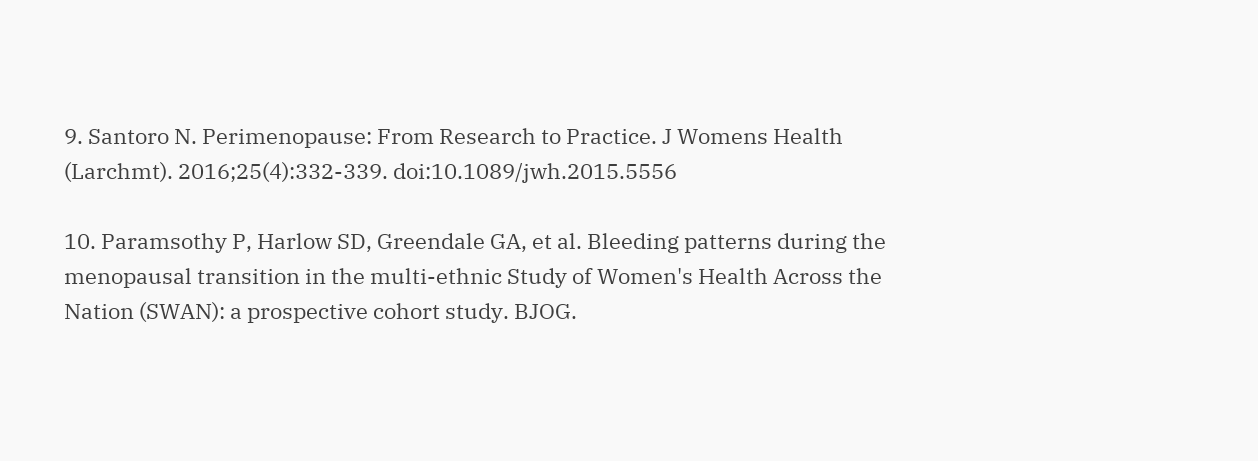9. Santoro N. Perimenopause: From Research to Practice. J Womens Health (Larchmt). 2016;25(4):332-339. doi:10.1089/jwh.2015.5556

10. Paramsothy P, Harlow SD, Greendale GA, et al. Bleeding patterns during the menopausal transition in the multi-ethnic Study of Women's Health Across the Nation (SWAN): a prospective cohort study. BJOG.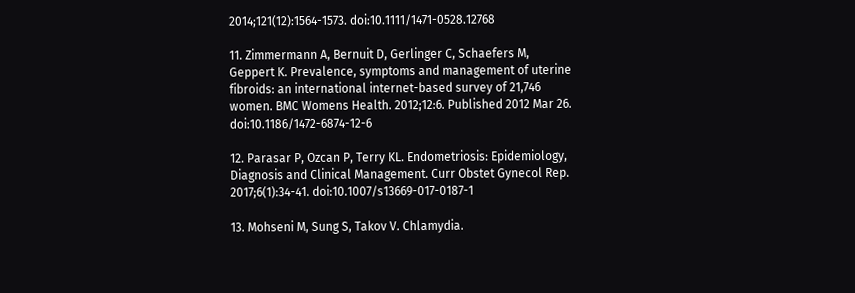2014;121(12):1564-1573. doi:10.1111/1471-0528.12768

11. Zimmermann A, Bernuit D, Gerlinger C, Schaefers M, Geppert K. Prevalence, symptoms and management of uterine fibroids: an international internet-based survey of 21,746 women. BMC Womens Health. 2012;12:6. Published 2012 Mar 26. doi:10.1186/1472-6874-12-6

12. Parasar P, Ozcan P, Terry KL. Endometriosis: Epidemiology, Diagnosis and Clinical Management. Curr Obstet Gynecol Rep. 2017;6(1):34-41. doi:10.1007/s13669-017-0187-1

13. Mohseni M, Sung S, Takov V. Chlamydia.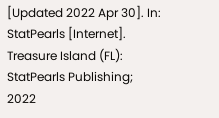[Updated 2022 Apr 30]. In: StatPearls [Internet]. Treasure Island (FL): StatPearls Publishing; 2022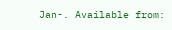Jan-. Available from: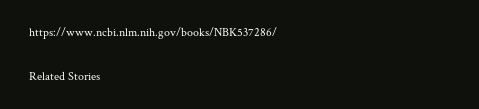https://www.ncbi.nlm.nih.gov/books/NBK537286/

Related Stories